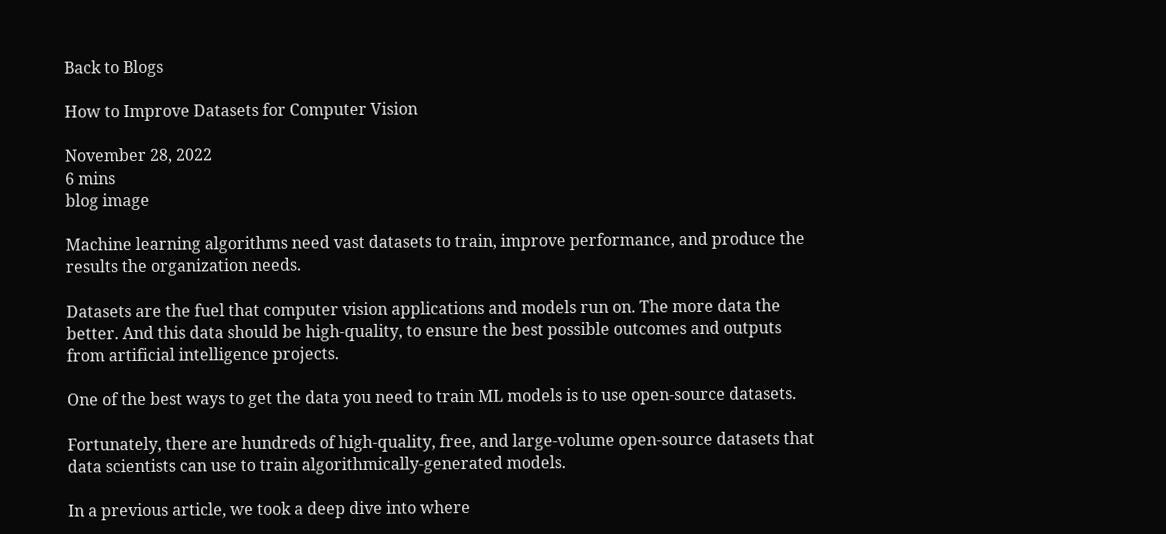Back to Blogs

How to Improve Datasets for Computer Vision

November 28, 2022
6 mins
blog image

Machine learning algorithms need vast datasets to train, improve performance, and produce the results the organization needs.

Datasets are the fuel that computer vision applications and models run on. The more data the better. And this data should be high-quality, to ensure the best possible outcomes and outputs from artificial intelligence projects.

One of the best ways to get the data you need to train ML models is to use open-source datasets.

Fortunately, there are hundreds of high-quality, free, and large-volume open-source datasets that data scientists can use to train algorithmically-generated models.

In a previous article, we took a deep dive into where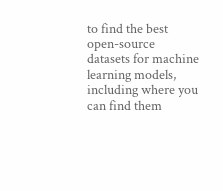to find the best open-source datasets for machine learning models, including where you can find them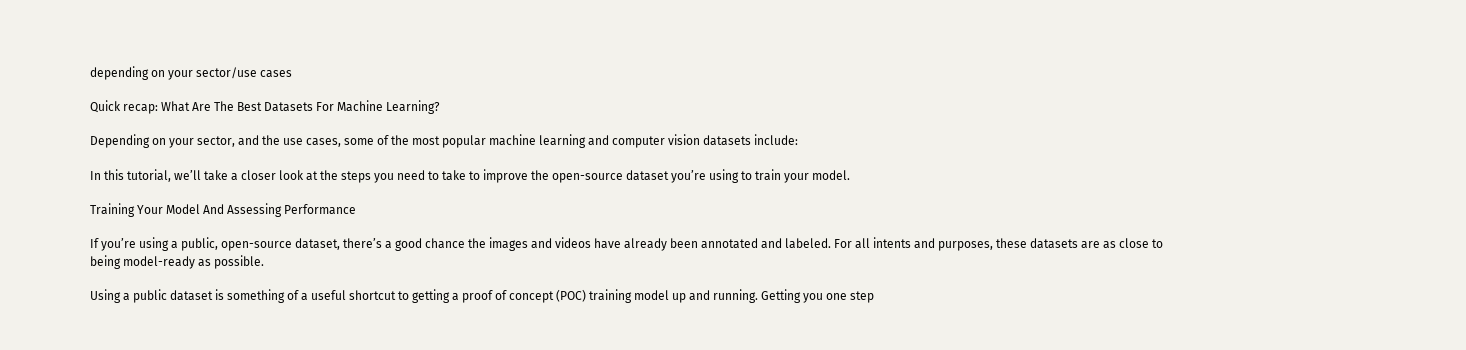depending on your sector/use cases

Quick recap: What Are The Best Datasets For Machine Learning?

Depending on your sector, and the use cases, some of the most popular machine learning and computer vision datasets include:

In this tutorial, we’ll take a closer look at the steps you need to take to improve the open-source dataset you’re using to train your model.

Training Your Model And Assessing Performance

If you’re using a public, open-source dataset, there’s a good chance the images and videos have already been annotated and labeled. For all intents and purposes, these datasets are as close to being model-ready as possible.

Using a public dataset is something of a useful shortcut to getting a proof of concept (POC) training model up and running. Getting you one step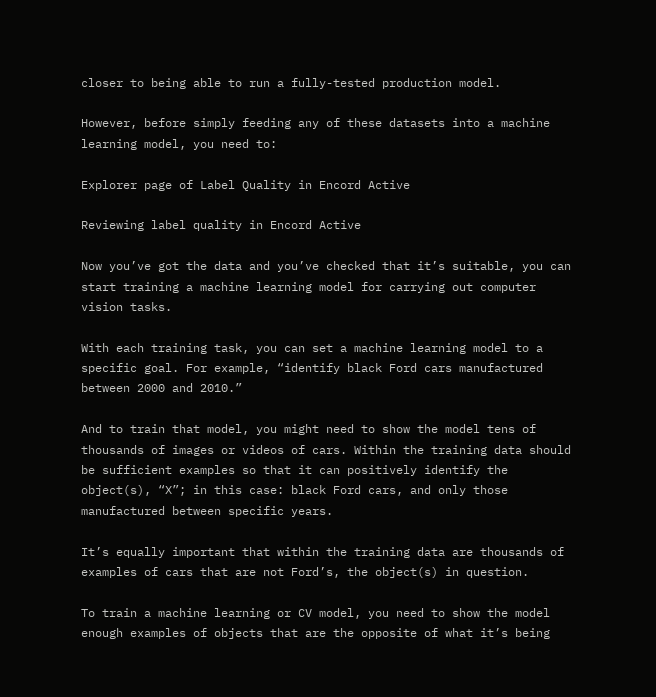closer to being able to run a fully-tested production model.

However, before simply feeding any of these datasets into a machine learning model, you need to:

Explorer page of Label Quality in Encord Active

Reviewing label quality in Encord Active

Now you’ve got the data and you’ve checked that it’s suitable, you can start training a machine learning model for carrying out computer vision tasks.

With each training task, you can set a machine learning model to a specific goal. For example, “identify black Ford cars manufactured between 2000 and 2010.”

And to train that model, you might need to show the model tens of thousands of images or videos of cars. Within the training data should be sufficient examples so that it can positively identify the object(s), “X”; in this case: black Ford cars, and only those manufactured between specific years.

It’s equally important that within the training data are thousands of examples of cars that are not Ford’s, the object(s) in question.

To train a machine learning or CV model, you need to show the model enough examples of objects that are the opposite of what it’s being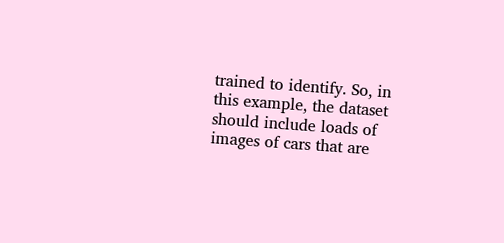trained to identify. So, in this example, the dataset should include loads of images of cars that are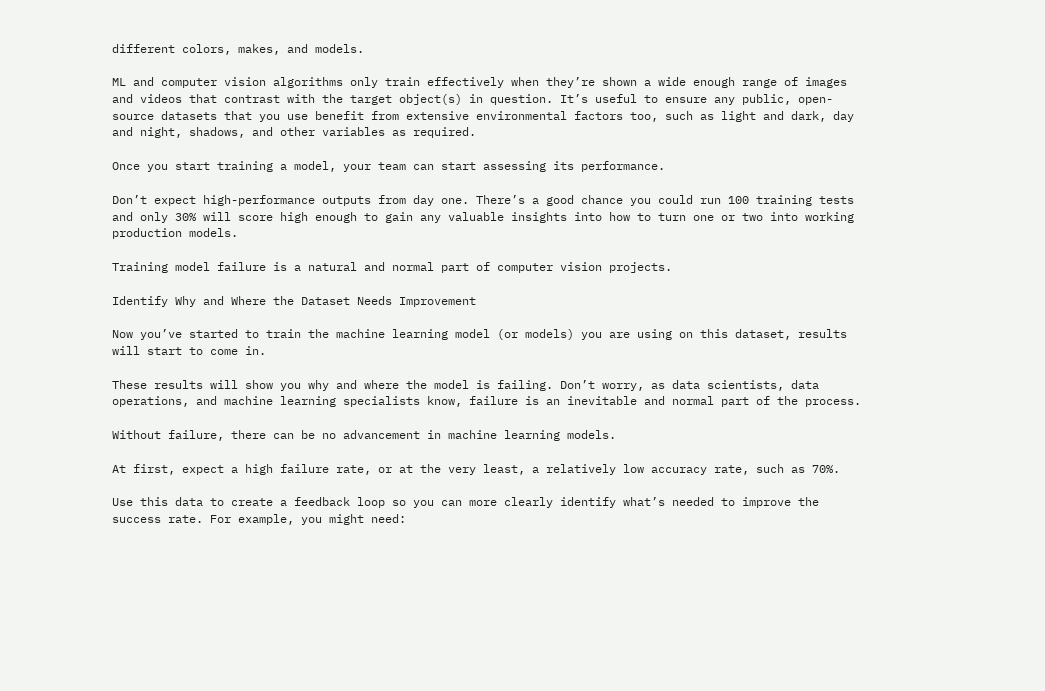different colors, makes, and models.

ML and computer vision algorithms only train effectively when they’re shown a wide enough range of images and videos that contrast with the target object(s) in question. It’s useful to ensure any public, open-source datasets that you use benefit from extensive environmental factors too, such as light and dark, day and night, shadows, and other variables as required.

Once you start training a model, your team can start assessing its performance.

Don’t expect high-performance outputs from day one. There’s a good chance you could run 100 training tests and only 30% will score high enough to gain any valuable insights into how to turn one or two into working production models.

Training model failure is a natural and normal part of computer vision projects.

Identify Why and Where the Dataset Needs Improvement

Now you’ve started to train the machine learning model (or models) you are using on this dataset, results will start to come in.

These results will show you why and where the model is failing. Don’t worry, as data scientists, data operations, and machine learning specialists know, failure is an inevitable and normal part of the process.

Without failure, there can be no advancement in machine learning models.

At first, expect a high failure rate, or at the very least, a relatively low accuracy rate, such as 70%.

Use this data to create a feedback loop so you can more clearly identify what’s needed to improve the success rate. For example, you might need: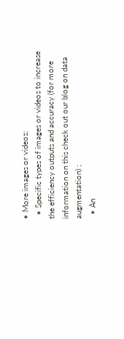• More images or videos;
  • Specific types of images or videos to increase the efficiency outputs and accuracy (for more information on this check out our blog on data augmentation) ;
  • An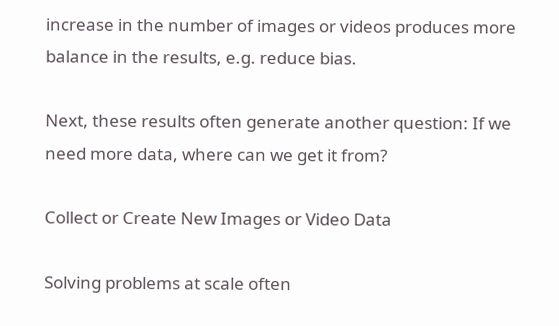increase in the number of images or videos produces more balance in the results, e.g. reduce bias.

Next, these results often generate another question: If we need more data, where can we get it from?

Collect or Create New Images or Video Data

Solving problems at scale often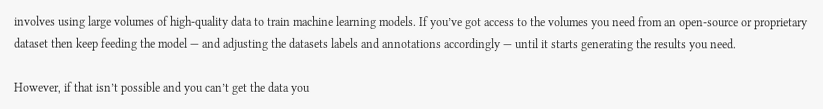involves using large volumes of high-quality data to train machine learning models. If you’ve got access to the volumes you need from an open-source or proprietary dataset then keep feeding the model — and adjusting the datasets labels and annotations accordingly — until it starts generating the results you need.

However, if that isn’t possible and you can’t get the data you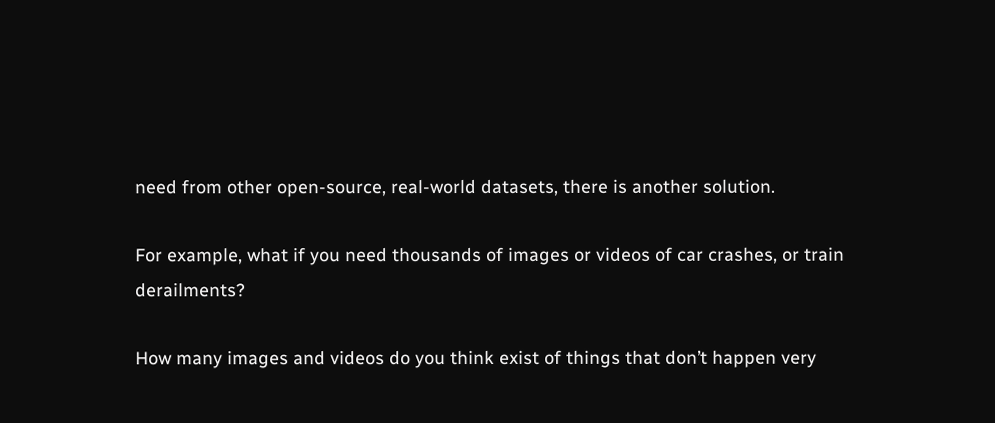need from other open-source, real-world datasets, there is another solution.

For example, what if you need thousands of images or videos of car crashes, or train derailments?

How many images and videos do you think exist of things that don’t happen very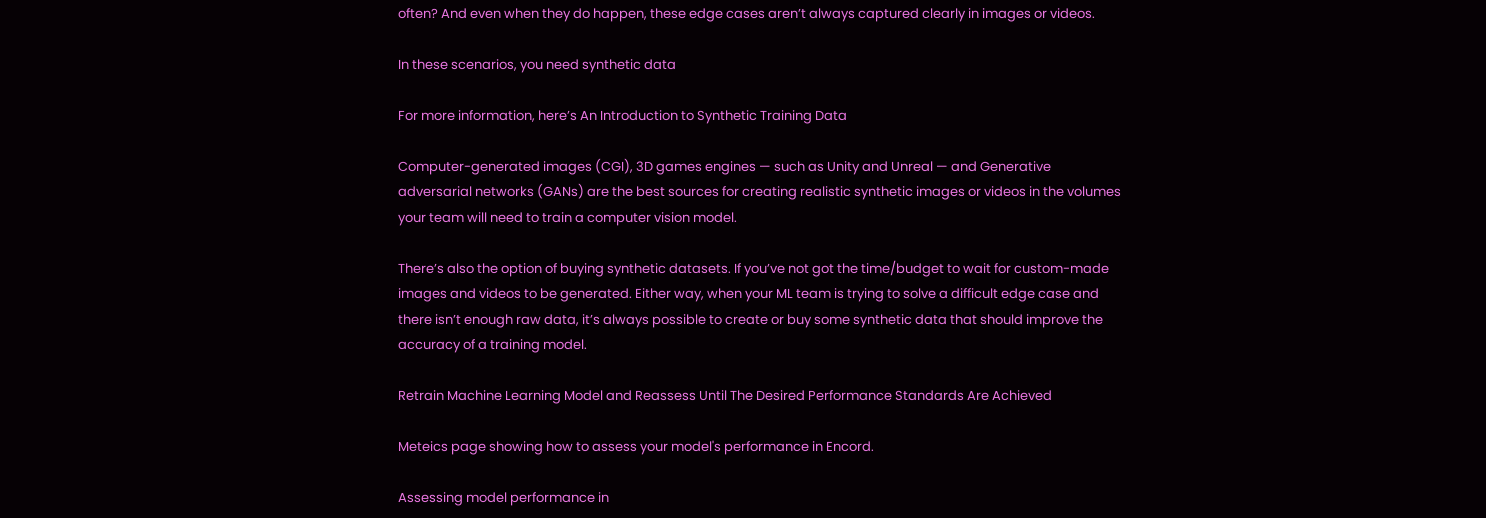often? And even when they do happen, these edge cases aren’t always captured clearly in images or videos.

In these scenarios, you need synthetic data

For more information, here’s An Introduction to Synthetic Training Data

Computer-generated images (CGI), 3D games engines — such as Unity and Unreal — and Generative adversarial networks (GANs) are the best sources for creating realistic synthetic images or videos in the volumes your team will need to train a computer vision model.

There’s also the option of buying synthetic datasets. If you’ve not got the time/budget to wait for custom-made images and videos to be generated. Either way, when your ML team is trying to solve a difficult edge case and there isn’t enough raw data, it’s always possible to create or buy some synthetic data that should improve the accuracy of a training model.

Retrain Machine Learning Model and Reassess Until The Desired Performance Standards Are Achieved

Meteics page showing how to assess your model's performance in Encord.

Assessing model performance in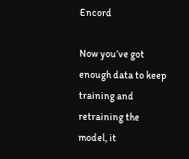Encord

Now you’ve got enough data to keep training and retraining the model, it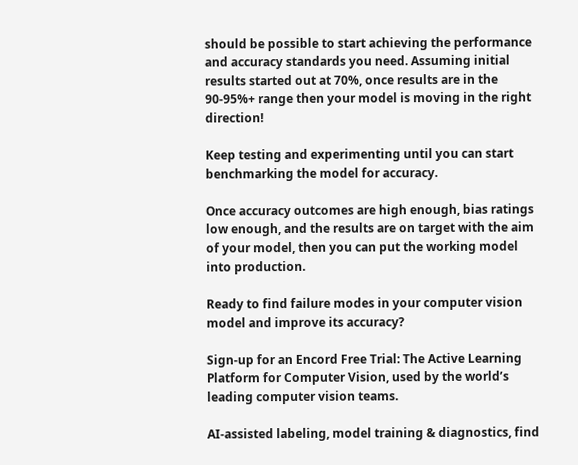should be possible to start achieving the performance and accuracy standards you need. Assuming initial results started out at 70%, once results are in the 90-95%+ range then your model is moving in the right direction!

Keep testing and experimenting until you can start benchmarking the model for accuracy.

Once accuracy outcomes are high enough, bias ratings low enough, and the results are on target with the aim of your model, then you can put the working model into production.

Ready to find failure modes in your computer vision model and improve its accuracy?

Sign-up for an Encord Free Trial: The Active Learning Platform for Computer Vision, used by the world’s leading computer vision teams.

AI-assisted labeling, model training & diagnostics, find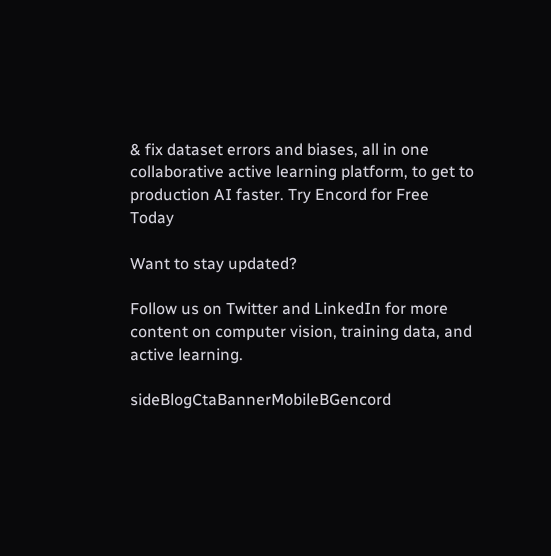& fix dataset errors and biases, all in one collaborative active learning platform, to get to production AI faster. Try Encord for Free Today

Want to stay updated?

Follow us on Twitter and LinkedIn for more content on computer vision, training data, and active learning.

sideBlogCtaBannerMobileBGencord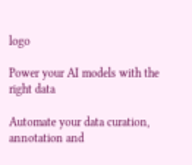logo

Power your AI models with the right data

Automate your data curation, annotation and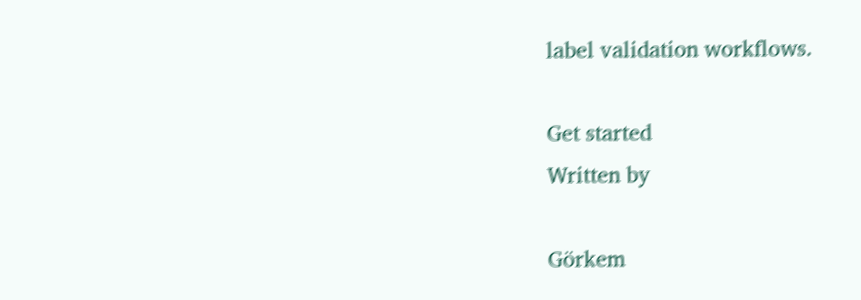label validation workflows.

Get started
Written by

Görkem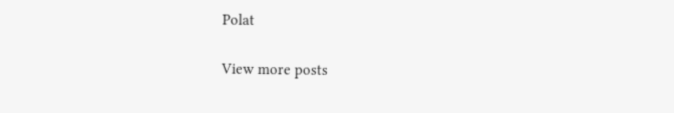Polat

View more posts